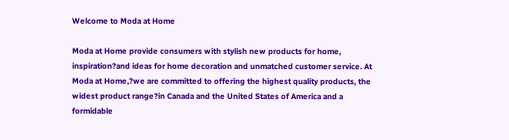Welcome to Moda at Home

Moda at Home provide consumers with stylish new products for home, inspiration?and ideas for home decoration and unmatched customer service. At Moda at Home,?we are committed to offering the highest quality products, the widest product range?in Canada and the United States of America and a formidable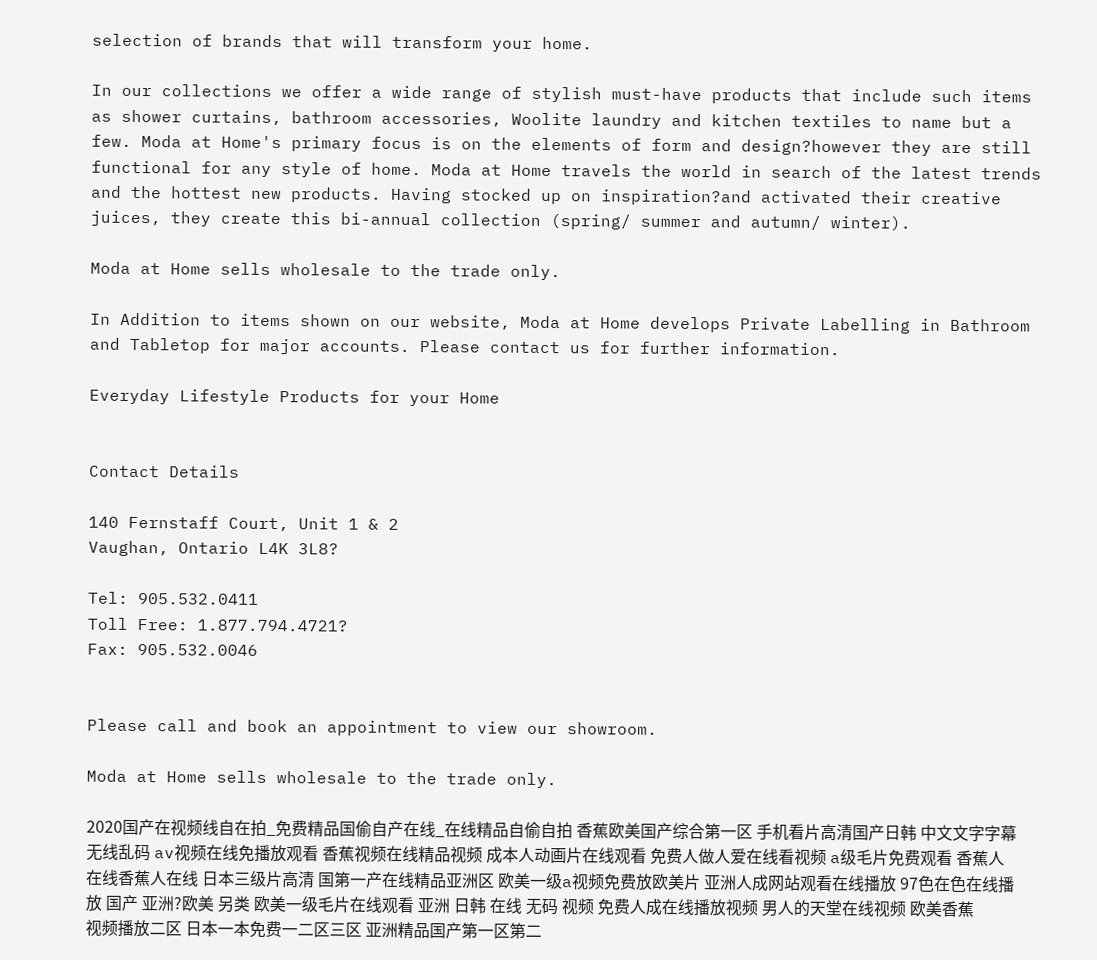selection of brands that will transform your home.

In our collections we offer a wide range of stylish must-have products that include such items as shower curtains, bathroom accessories, Woolite laundry and kitchen textiles to name but a few. Moda at Home's primary focus is on the elements of form and design?however they are still functional for any style of home. Moda at Home travels the world in search of the latest trends and the hottest new products. Having stocked up on inspiration?and activated their creative juices, they create this bi-annual collection (spring/ summer and autumn/ winter).

Moda at Home sells wholesale to the trade only.

In Addition to items shown on our website, Moda at Home develops Private Labelling in Bathroom and Tabletop for major accounts. Please contact us for further information.

Everyday Lifestyle Products for your Home


Contact Details

140 Fernstaff Court, Unit 1 & 2
Vaughan, Ontario L4K 3L8?

Tel: 905.532.0411
Toll Free: 1.877.794.4721?
Fax: 905.532.0046


Please call and book an appointment to view our showroom.

Moda at Home sells wholesale to the trade only.

2020国产在视频线自在拍_免费精品国偷自产在线_在线精品自偷自拍 香蕉欧美国产综合第一区 手机看片高清国产日韩 中文文字字幕无线乱码 av视频在线免播放观看 香蕉视频在线精品视频 成本人动画片在线观看 免费人做人爱在线看视频 a级毛片免费观看 香蕉人在线香蕉人在线 日本三级片高清 国第一产在线精品亚洲区 欧美一级a视频免费放欧美片 亚洲人成网站观看在线播放 97色在色在线播放 国产 亚洲?欧美 另类 欧美一级毛片在线观看 亚洲 日韩 在线 无码 视频 免费人成在线播放视频 男人的天堂在线视频 欧美香蕉视频播放二区 日本一本免费一二区三区 亚洲精品国产第一区第二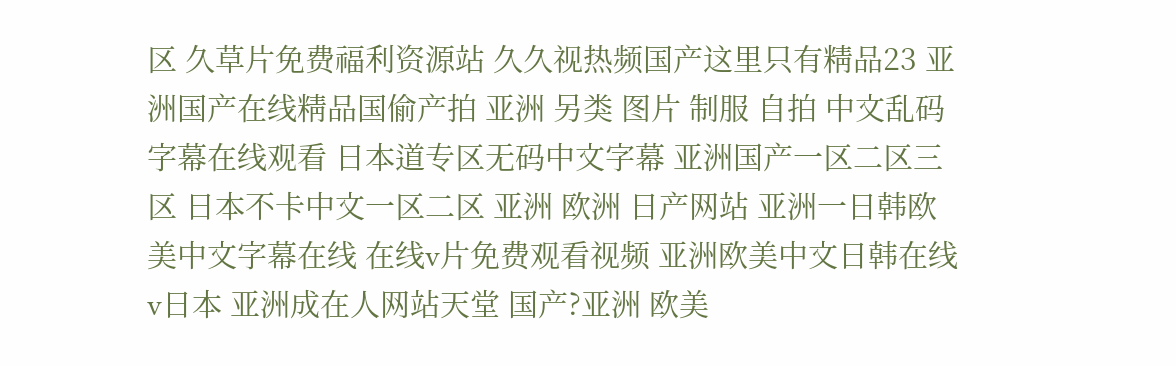区 久草片免费福利资源站 久久视热频国产这里只有精品23 亚洲国产在线精品国偷产拍 亚洲 另类 图片 制服 自拍 中文乱码字幕在线观看 日本道专区无码中文字幕 亚洲国产一区二区三区 日本不卡中文一区二区 亚洲 欧洲 日产网站 亚洲一日韩欧美中文字幕在线 在线v片免费观看视频 亚洲欧美中文日韩在线v日本 亚洲成在人网站天堂 国产?亚洲 欧美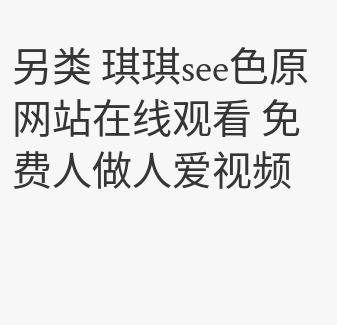另类 琪琪see色原网站在线观看 免费人做人爱视频